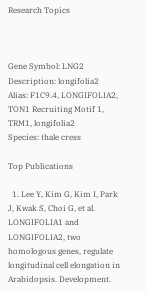Research Topics



Gene Symbol: LNG2
Description: longifolia2
Alias: F1C9.4, LONGIFOLIA2, TON1 Recruiting Motif 1, TRM1, longifolia2
Species: thale cress

Top Publications

  1. Lee Y, Kim G, Kim I, Park J, Kwak S, Choi G, et al. LONGIFOLIA1 and LONGIFOLIA2, two homologous genes, regulate longitudinal cell elongation in Arabidopsis. Development.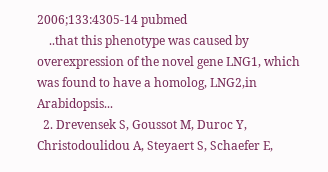2006;133:4305-14 pubmed
    ..that this phenotype was caused by overexpression of the novel gene LNG1, which was found to have a homolog, LNG2,in Arabidopsis...
  2. Drevensek S, Goussot M, Duroc Y, Christodoulidou A, Steyaert S, Schaefer E,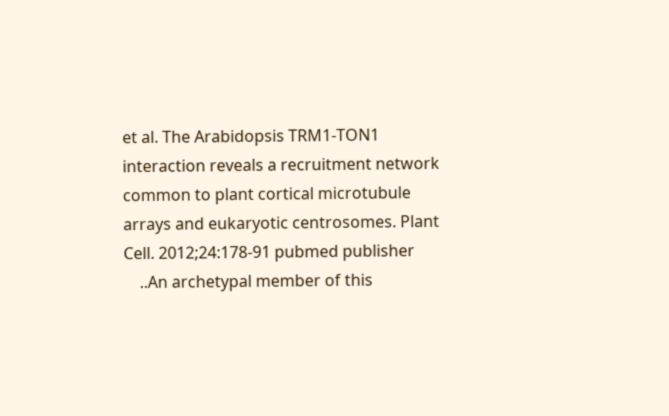et al. The Arabidopsis TRM1-TON1 interaction reveals a recruitment network common to plant cortical microtubule arrays and eukaryotic centrosomes. Plant Cell. 2012;24:178-91 pubmed publisher
    ..An archetypal member of this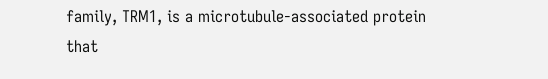family, TRM1, is a microtubule-associated protein that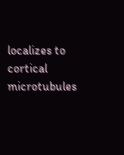localizes to cortical microtubules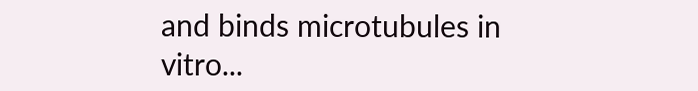and binds microtubules in vitro...